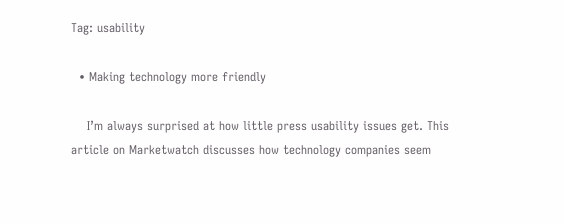Tag: usability

  • Making technology more friendly

    I’m always surprised at how little press usability issues get. This article on Marketwatch discusses how technology companies seem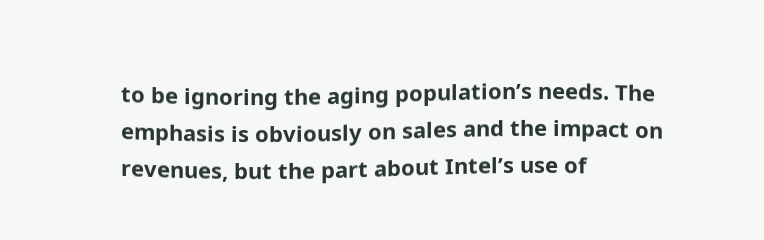to be ignoring the aging population’s needs. The emphasis is obviously on sales and the impact on revenues, but the part about Intel’s use of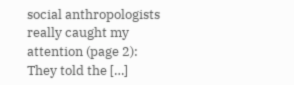social anthropologists really caught my attention (page 2): They told the […]